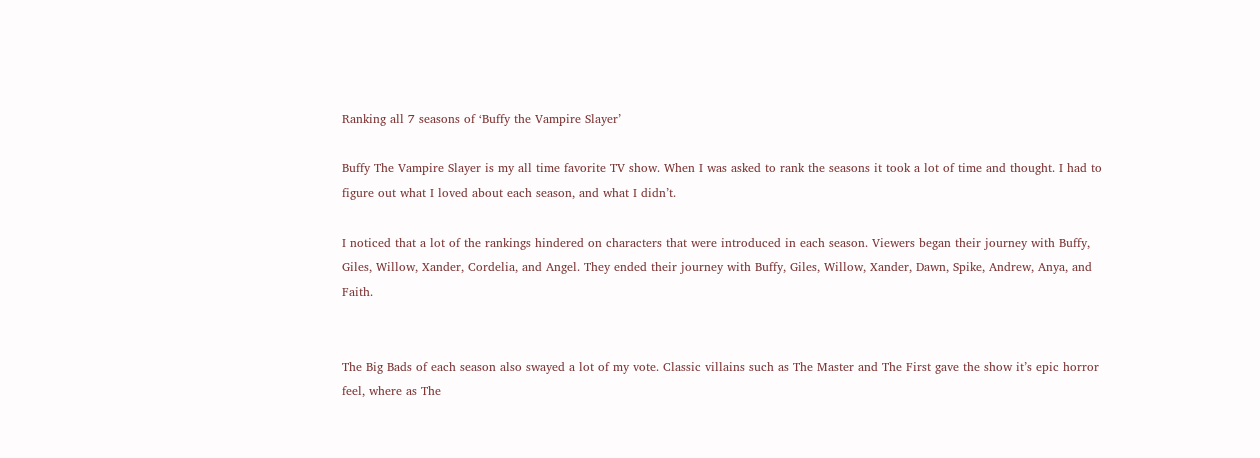Ranking all 7 seasons of ‘Buffy the Vampire Slayer’

Buffy The Vampire Slayer is my all time favorite TV show. When I was asked to rank the seasons it took a lot of time and thought. I had to figure out what I loved about each season, and what I didn’t.

I noticed that a lot of the rankings hindered on characters that were introduced in each season. Viewers began their journey with Buffy, Giles, Willow, Xander, Cordelia, and Angel. They ended their journey with Buffy, Giles, Willow, Xander, Dawn, Spike, Andrew, Anya, and Faith.


The Big Bads of each season also swayed a lot of my vote. Classic villains such as The Master and The First gave the show it’s epic horror feel, where as The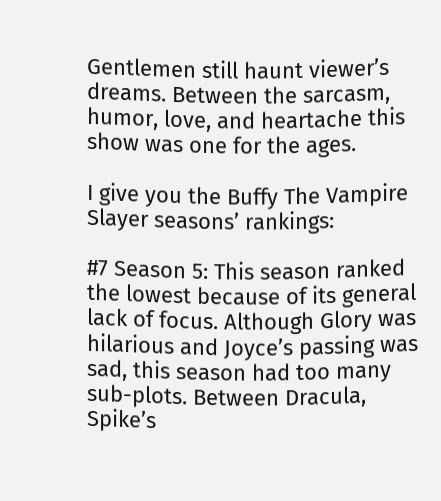Gentlemen still haunt viewer’s dreams. Between the sarcasm, humor, love, and heartache this show was one for the ages.

I give you the Buffy The Vampire Slayer seasons’ rankings:

#7 Season 5: This season ranked the lowest because of its general lack of focus. Although Glory was hilarious and Joyce’s passing was sad, this season had too many sub-plots. Between Dracula, Spike’s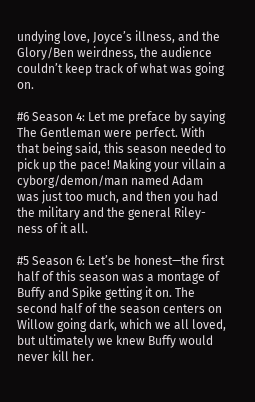undying love, Joyce’s illness, and the Glory/Ben weirdness, the audience couldn’t keep track of what was going on.

#6 Season 4: Let me preface by saying The Gentleman were perfect. With that being said, this season needed to pick up the pace! Making your villain a cyborg/demon/man named Adam was just too much, and then you had the military and the general Riley-ness of it all.

#5 Season 6: Let’s be honest—the first half of this season was a montage of Buffy and Spike getting it on. The second half of the season centers on Willow going dark, which we all loved, but ultimately we knew Buffy would never kill her.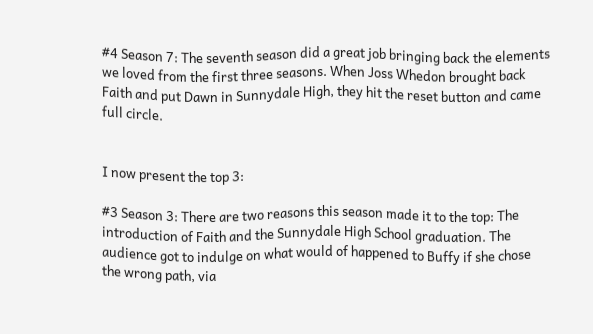#4 Season 7: The seventh season did a great job bringing back the elements we loved from the first three seasons. When Joss Whedon brought back Faith and put Dawn in Sunnydale High, they hit the reset button and came full circle.


I now present the top 3:

#3 Season 3: There are two reasons this season made it to the top: The introduction of Faith and the Sunnydale High School graduation. The audience got to indulge on what would of happened to Buffy if she chose the wrong path, via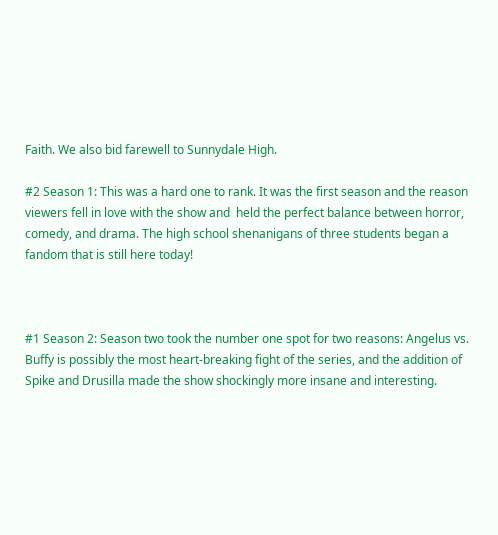Faith. We also bid farewell to Sunnydale High.

#2 Season 1: This was a hard one to rank. It was the first season and the reason viewers fell in love with the show and  held the perfect balance between horror, comedy, and drama. The high school shenanigans of three students began a fandom that is still here today!



#1 Season 2: Season two took the number one spot for two reasons: Angelus vs. Buffy is possibly the most heart-breaking fight of the series, and the addition of Spike and Drusilla made the show shockingly more insane and interesting.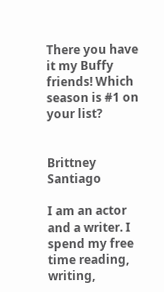There you have it my Buffy friends! Which season is #1 on your list?


Brittney Santiago

I am an actor and a writer. I spend my free time reading, writing,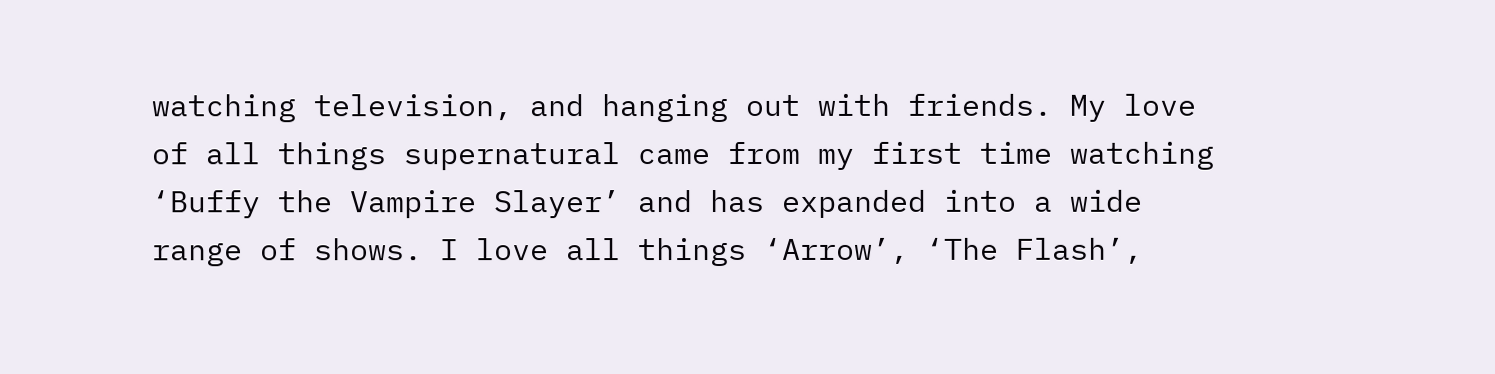watching television, and hanging out with friends. My love of all things supernatural came from my first time watching ‘Buffy the Vampire Slayer’ and has expanded into a wide range of shows. I love all things ‘Arrow’, ‘The Flash’,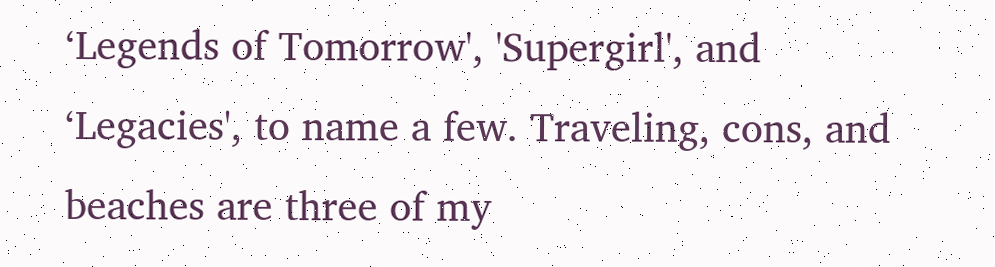‘Legends of Tomorrow', 'Supergirl', and ‘Legacies', to name a few. Traveling, cons, and beaches are three of my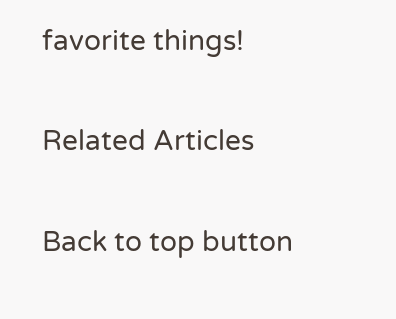favorite things!

Related Articles

Back to top button